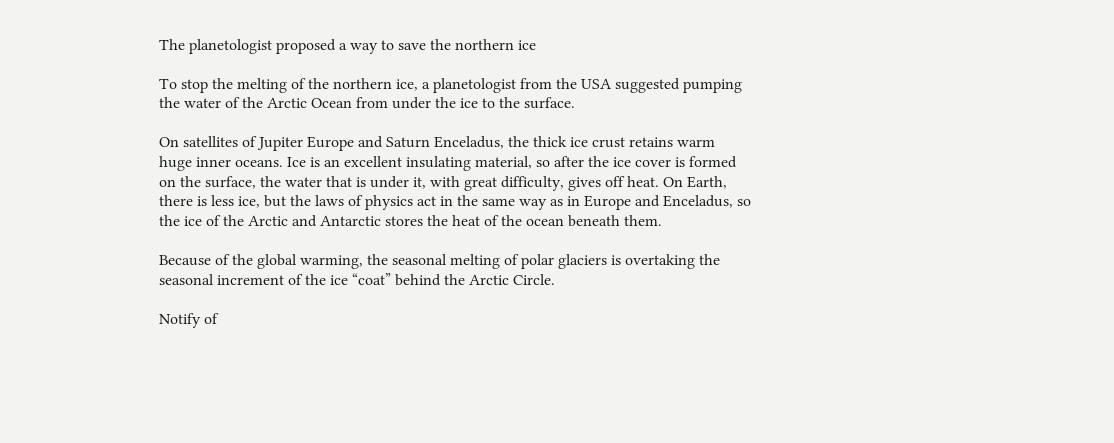The planetologist proposed a way to save the northern ice

To stop the melting of the northern ice, a planetologist from the USA suggested pumping the water of the Arctic Ocean from under the ice to the surface.

On satellites of Jupiter Europe and Saturn Enceladus, the thick ice crust retains warm huge inner oceans. Ice is an excellent insulating material, so after the ice cover is formed on the surface, the water that is under it, with great difficulty, gives off heat. On Earth, there is less ice, but the laws of physics act in the same way as in Europe and Enceladus, so the ice of the Arctic and Antarctic stores the heat of the ocean beneath them.

Because of the global warming, the seasonal melting of polar glaciers is overtaking the seasonal increment of the ice “coat” behind the Arctic Circle.

Notify of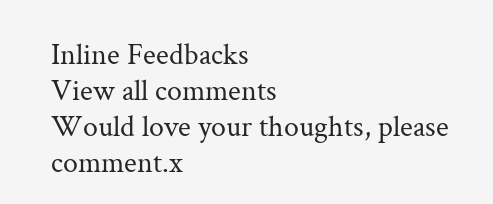Inline Feedbacks
View all comments
Would love your thoughts, please comment.x